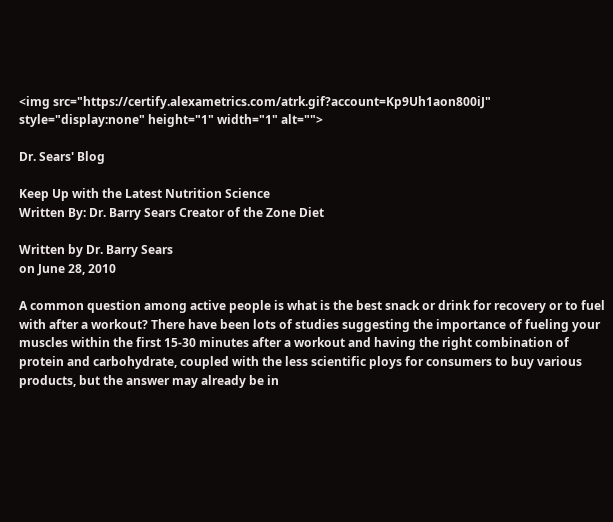<img src="https://certify.alexametrics.com/atrk.gif?account=Kp9Uh1aon800iJ" style="display:none" height="1" width="1" alt="">

Dr. Sears' Blog

Keep Up with the Latest Nutrition Science
Written By: Dr. Barry Sears Creator of the Zone Diet

Written by Dr. Barry Sears
on June 28, 2010

A common question among active people is what is the best snack or drink for recovery or to fuel with after a workout? There have been lots of studies suggesting the importance of fueling your muscles within the first 15-30 minutes after a workout and having the right combination of protein and carbohydrate, coupled with the less scientific ploys for consumers to buy various products, but the answer may already be in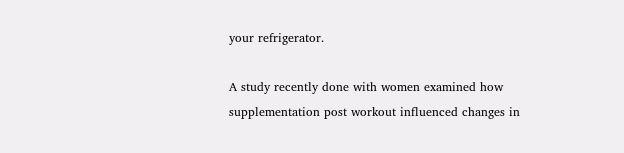your refrigerator.

A study recently done with women examined how supplementation post workout influenced changes in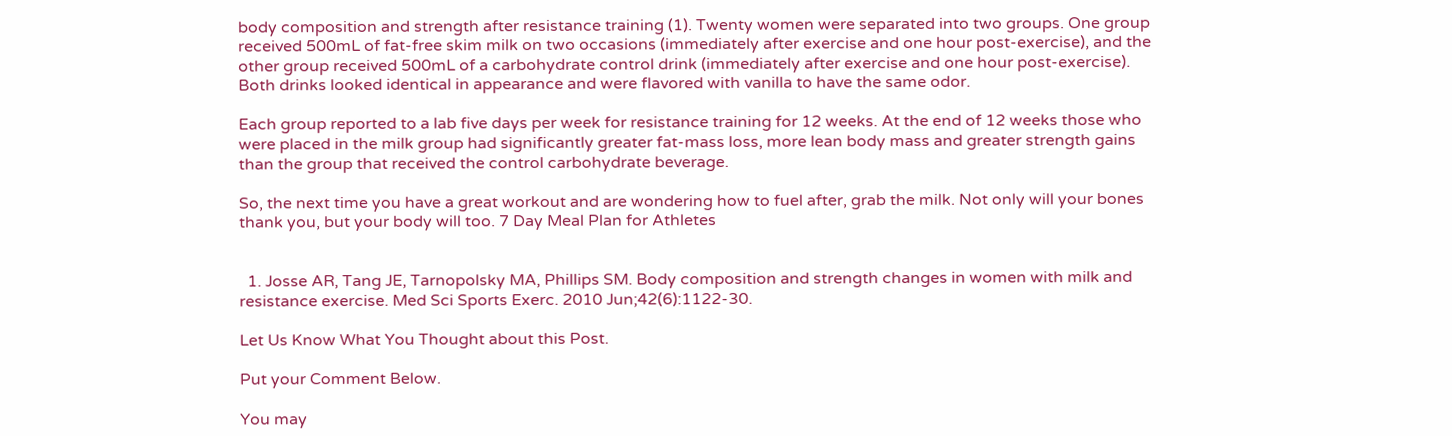body composition and strength after resistance training (1). Twenty women were separated into two groups. One group received 500mL of fat-free skim milk on two occasions (immediately after exercise and one hour post-exercise), and the other group received 500mL of a carbohydrate control drink (immediately after exercise and one hour post-exercise). Both drinks looked identical in appearance and were flavored with vanilla to have the same odor.

Each group reported to a lab five days per week for resistance training for 12 weeks. At the end of 12 weeks those who were placed in the milk group had significantly greater fat-mass loss, more lean body mass and greater strength gains than the group that received the control carbohydrate beverage.

So, the next time you have a great workout and are wondering how to fuel after, grab the milk. Not only will your bones thank you, but your body will too. 7 Day Meal Plan for Athletes


  1. Josse AR, Tang JE, Tarnopolsky MA, Phillips SM. Body composition and strength changes in women with milk and resistance exercise. Med Sci Sports Exerc. 2010 Jun;42(6):1122-30.

Let Us Know What You Thought about this Post.

Put your Comment Below.

You may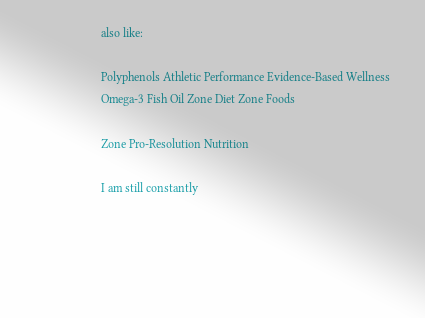also like:

Polyphenols Athletic Performance Evidence-Based Wellness Omega-3 Fish Oil Zone Diet Zone Foods

Zone Pro-Resolution Nutrition

I am still constantly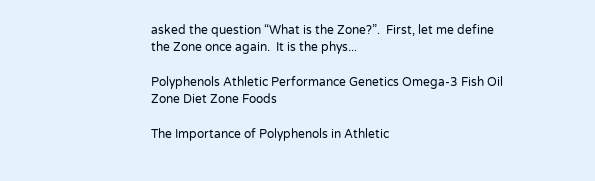asked the question “What is the Zone?”.  First, let me define the Zone once again.  It is the phys...

Polyphenols Athletic Performance Genetics Omega-3 Fish Oil Zone Diet Zone Foods

The Importance of Polyphenols in Athletic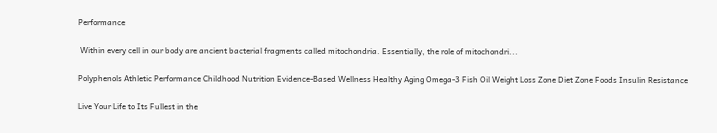Performance

 Within every cell in our body are ancient bacterial fragments called mitochondria. Essentially, the role of mitochondri...

Polyphenols Athletic Performance Childhood Nutrition Evidence-Based Wellness Healthy Aging Omega-3 Fish Oil Weight Loss Zone Diet Zone Foods Insulin Resistance

Live Your Life to Its Fullest in the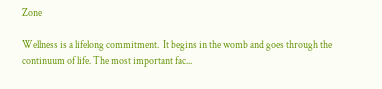Zone

Wellness is a lifelong commitment.  It begins in the womb and goes through the continuum of life. The most important fac...